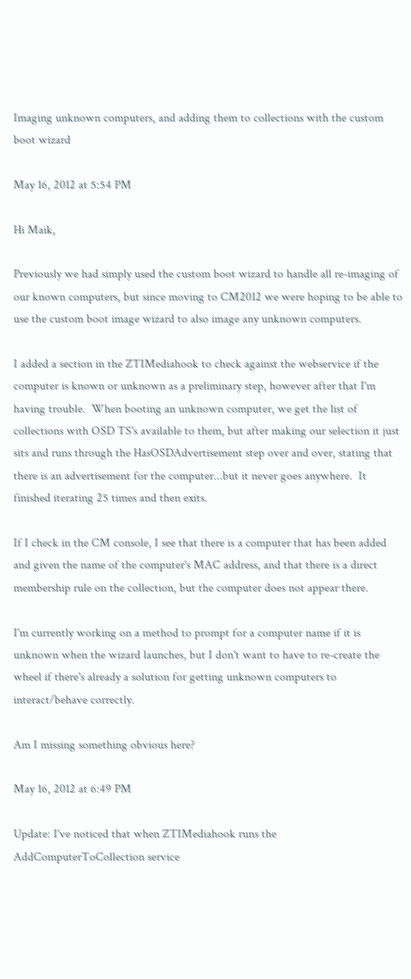Imaging unknown computers, and adding them to collections with the custom boot wizard

May 16, 2012 at 5:54 PM

Hi Maik,

Previously we had simply used the custom boot wizard to handle all re-imaging of our known computers, but since moving to CM2012 we were hoping to be able to use the custom boot image wizard to also image any unknown computers.

I added a section in the ZTIMediahook to check against the webservice if the computer is known or unknown as a preliminary step, however after that I'm having trouble.  When booting an unknown computer, we get the list of collections with OSD TS's available to them, but after making our selection it just sits and runs through the HasOSDAdvertisement step over and over, stating that there is an advertisement for the computer...but it never goes anywhere.  It finished iterating 25 times and then exits.

If I check in the CM console, I see that there is a computer that has been added and given the name of the computer's MAC address, and that there is a direct membership rule on the collection, but the computer does not appear there.

I'm currently working on a method to prompt for a computer name if it is unknown when the wizard launches, but I don't want to have to re-create the wheel if there's already a solution for getting unknown computers to interact/behave correctly.

Am I missing something obvious here?

May 16, 2012 at 6:49 PM

Update: I've noticed that when ZTIMediahook runs the AddComputerToCollection service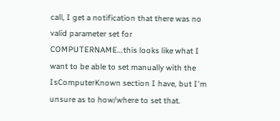call, I get a notification that there was no valid parameter set for COMPUTERNAME...this looks like what I want to be able to set manually with the IsComputerKnown section I have, but I'm unsure as to how/where to set that.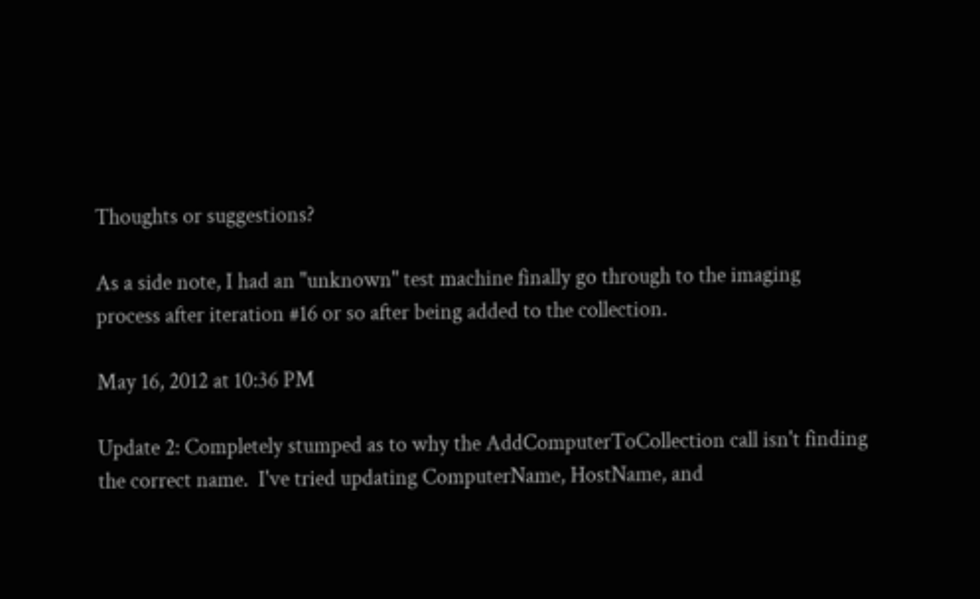Thoughts or suggestions?

As a side note, I had an "unknown" test machine finally go through to the imaging process after iteration #16 or so after being added to the collection.

May 16, 2012 at 10:36 PM

Update 2: Completely stumped as to why the AddComputerToCollection call isn't finding the correct name.  I've tried updating ComputerName, HostName, and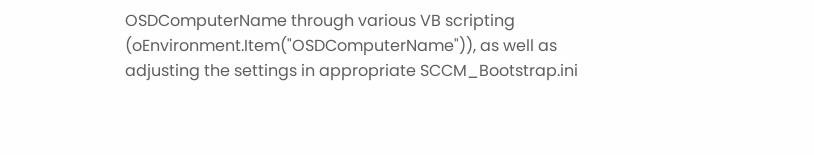OSDComputerName through various VB scripting (oEnvironment.Item("OSDComputerName")), as well as adjusting the settings in appropriate SCCM_Bootstrap.ini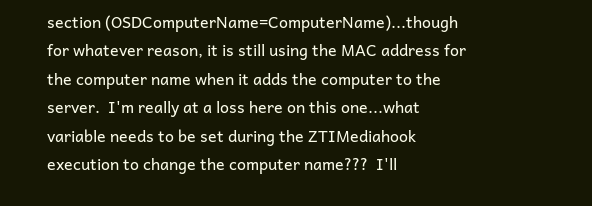section (OSDComputerName=ComputerName)...though for whatever reason, it is still using the MAC address for the computer name when it adds the computer to the server.  I'm really at a loss here on this one...what variable needs to be set during the ZTIMediahook execution to change the computer name???  I'll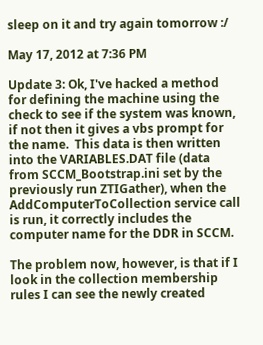sleep on it and try again tomorrow :/

May 17, 2012 at 7:36 PM

Update 3: Ok, I've hacked a method for defining the machine using the check to see if the system was known, if not then it gives a vbs prompt for the name.  This data is then written into the VARIABLES.DAT file (data from SCCM_Bootstrap.ini set by the previously run ZTIGather), when the AddComputerToCollection service call is run, it correctly includes the computer name for the DDR in SCCM.

The problem now, however, is that if I look in the collection membership rules I can see the newly created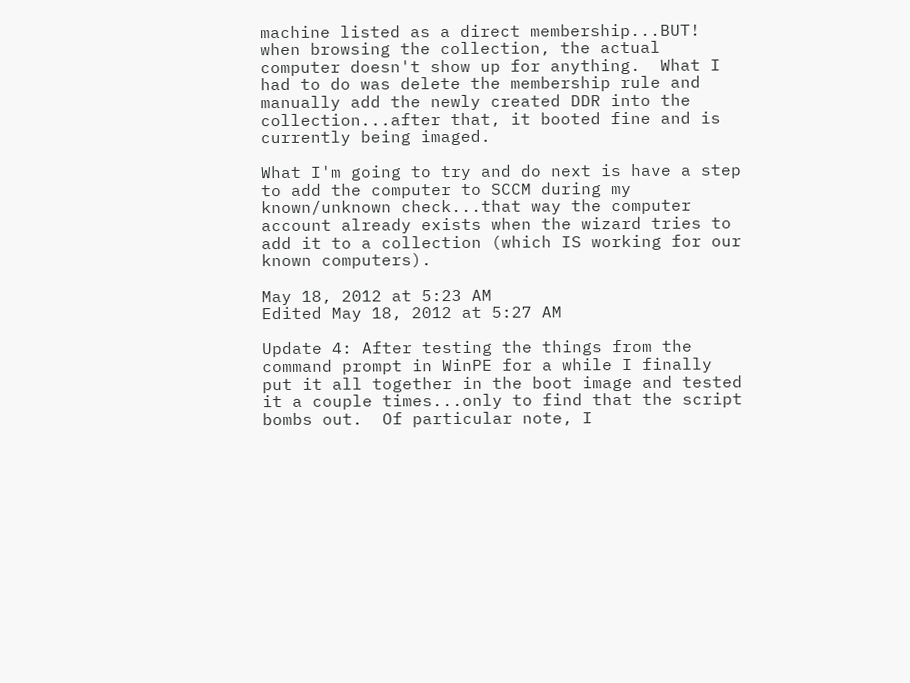machine listed as a direct membership...BUT! when browsing the collection, the actual computer doesn't show up for anything.  What I had to do was delete the membership rule and manually add the newly created DDR into the collection...after that, it booted fine and is currently being imaged.

What I'm going to try and do next is have a step to add the computer to SCCM during my known/unknown check...that way the computer account already exists when the wizard tries to add it to a collection (which IS working for our known computers).

May 18, 2012 at 5:23 AM
Edited May 18, 2012 at 5:27 AM

Update 4: After testing the things from the command prompt in WinPE for a while I finally put it all together in the boot image and tested it a couple times...only to find that the script bombs out.  Of particular note, I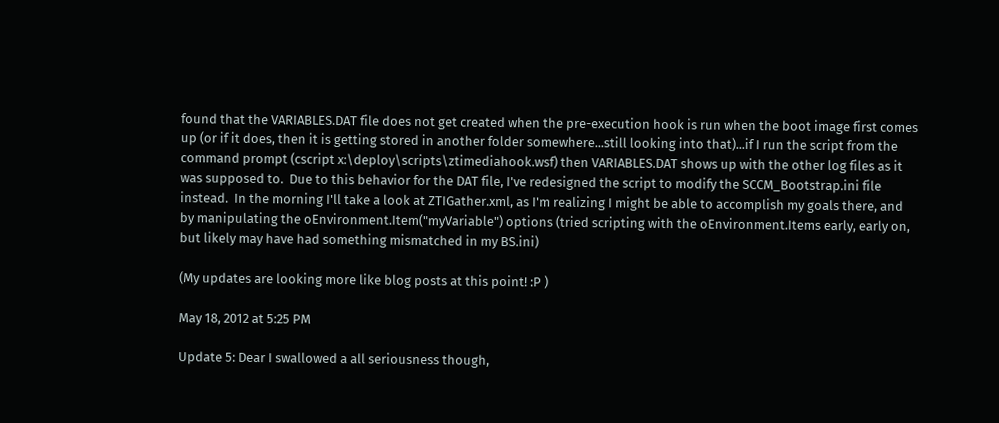found that the VARIABLES.DAT file does not get created when the pre-execution hook is run when the boot image first comes up (or if it does, then it is getting stored in another folder somewhere...still looking into that)...if I run the script from the command prompt (cscript x:\deploy\scripts\ztimediahook.wsf) then VARIABLES.DAT shows up with the other log files as it was supposed to.  Due to this behavior for the DAT file, I've redesigned the script to modify the SCCM_Bootstrap.ini file instead.  In the morning I'll take a look at ZTIGather.xml, as I'm realizing I might be able to accomplish my goals there, and by manipulating the oEnvironment.Item("myVariable") options (tried scripting with the oEnvironment.Items early, early on, but likely may have had something mismatched in my BS.ini)

(My updates are looking more like blog posts at this point! :P )

May 18, 2012 at 5:25 PM

Update 5: Dear I swallowed a all seriousness though,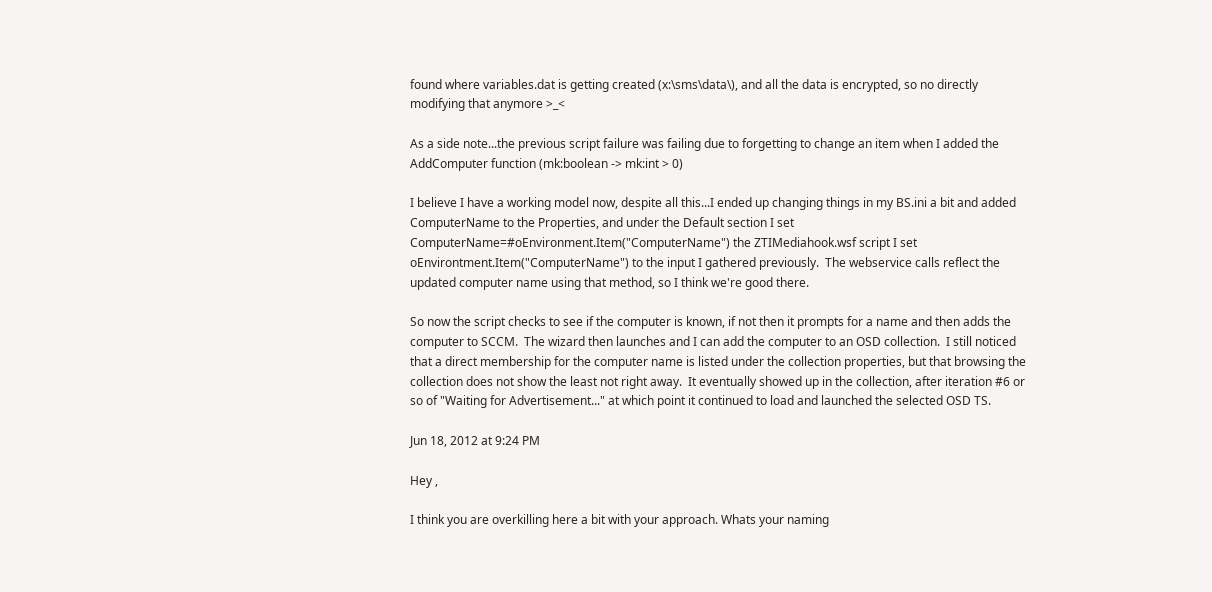found where variables.dat is getting created (x:\sms\data\), and all the data is encrypted, so no directly modifying that anymore >_<

As a side note...the previous script failure was failing due to forgetting to change an item when I added the AddComputer function (mk:boolean -> mk:int > 0)

I believe I have a working model now, despite all this...I ended up changing things in my BS.ini a bit and added ComputerName to the Properties, and under the Default section I set ComputerName=#oEnvironment.Item("ComputerName") the ZTIMediahook.wsf script I set oEnvirontment.Item("ComputerName") to the input I gathered previously.  The webservice calls reflect the updated computer name using that method, so I think we're good there.

So now the script checks to see if the computer is known, if not then it prompts for a name and then adds the computer to SCCM.  The wizard then launches and I can add the computer to an OSD collection.  I still noticed that a direct membership for the computer name is listed under the collection properties, but that browsing the collection does not show the least not right away.  It eventually showed up in the collection, after iteration #6 or so of "Waiting for Advertisement..." at which point it continued to load and launched the selected OSD TS.

Jun 18, 2012 at 9:24 PM

Hey ,

I think you are overkilling here a bit with your approach. Whats your naming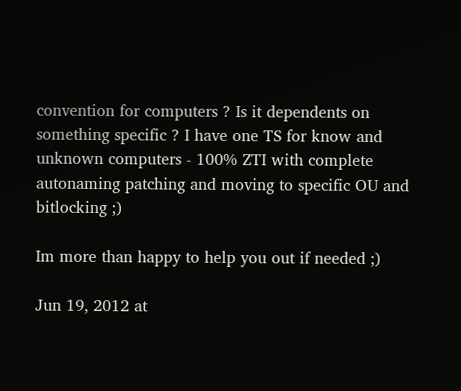convention for computers ? Is it dependents on something specific ? I have one TS for know and unknown computers - 100% ZTI with complete autonaming patching and moving to specific OU and bitlocking ;)

Im more than happy to help you out if needed ;)

Jun 19, 2012 at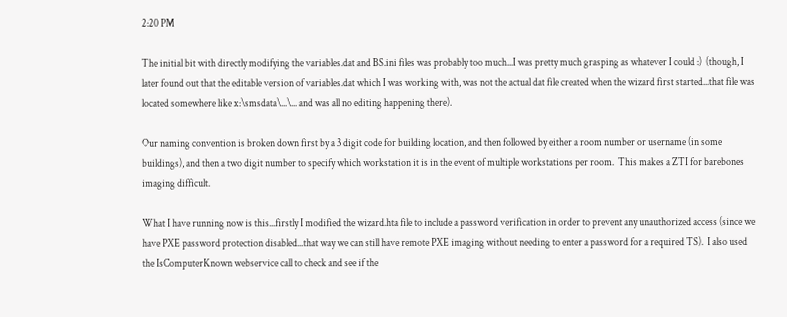2:20 PM

The initial bit with directly modifying the variables.dat and BS.ini files was probably too much...I was pretty much grasping as whatever I could :)  (though, I later found out that the editable version of variables.dat which I was working with, was not the actual dat file created when the wizard first started...that file was located somewhere like x:\smsdata\...\... and was all no editing happening there).

Our naming convention is broken down first by a 3 digit code for building location, and then followed by either a room number or username (in some buildings), and then a two digit number to specify which workstation it is in the event of multiple workstations per room.  This makes a ZTI for barebones imaging difficult.

What I have running now is this...firstly I modified the wizard.hta file to include a password verification in order to prevent any unauthorized access (since we have PXE password protection disabled...that way we can still have remote PXE imaging without needing to enter a password for a required TS).  I also used the IsComputerKnown webservice call to check and see if the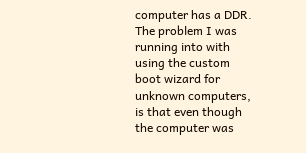computer has a DDR.  The problem I was running into with using the custom boot wizard for unknown computers, is that even though the computer was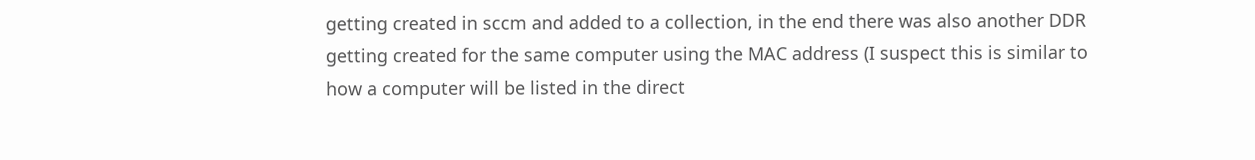getting created in sccm and added to a collection, in the end there was also another DDR getting created for the same computer using the MAC address (I suspect this is similar to how a computer will be listed in the direct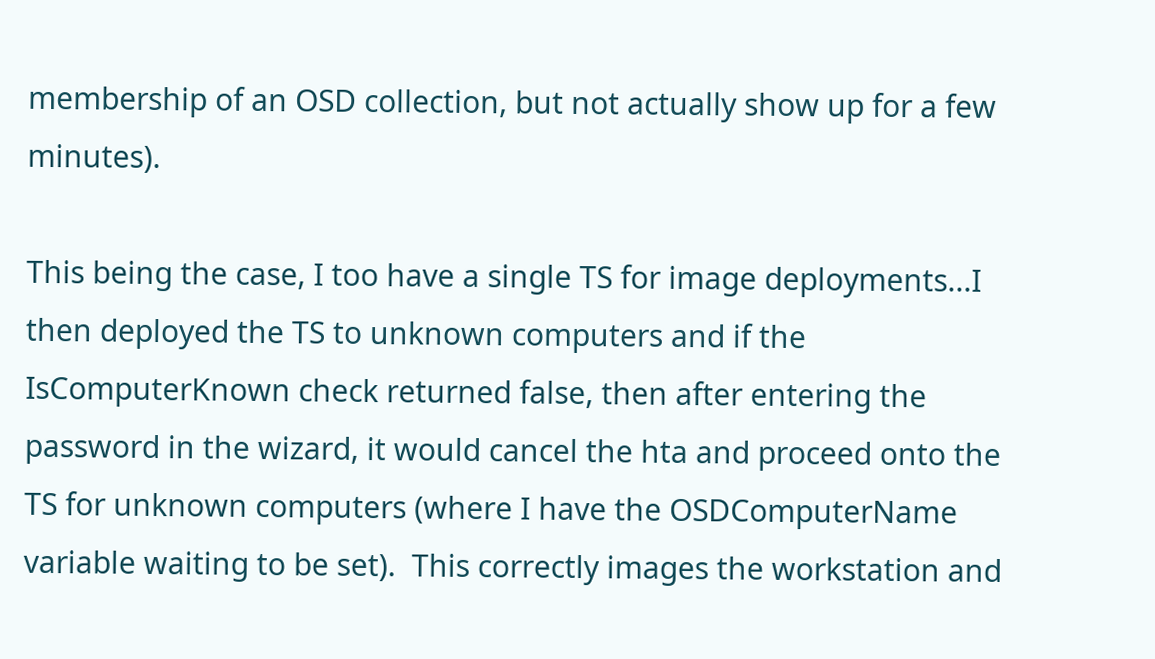membership of an OSD collection, but not actually show up for a few minutes).

This being the case, I too have a single TS for image deployments...I then deployed the TS to unknown computers and if the IsComputerKnown check returned false, then after entering the password in the wizard, it would cancel the hta and proceed onto the TS for unknown computers (where I have the OSDComputerName variable waiting to be set).  This correctly images the workstation and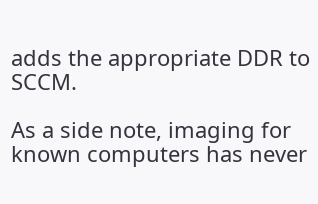adds the appropriate DDR to SCCM.

As a side note, imaging for known computers has never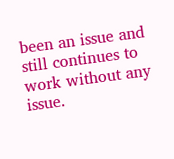been an issue and still continues to work without any issue.